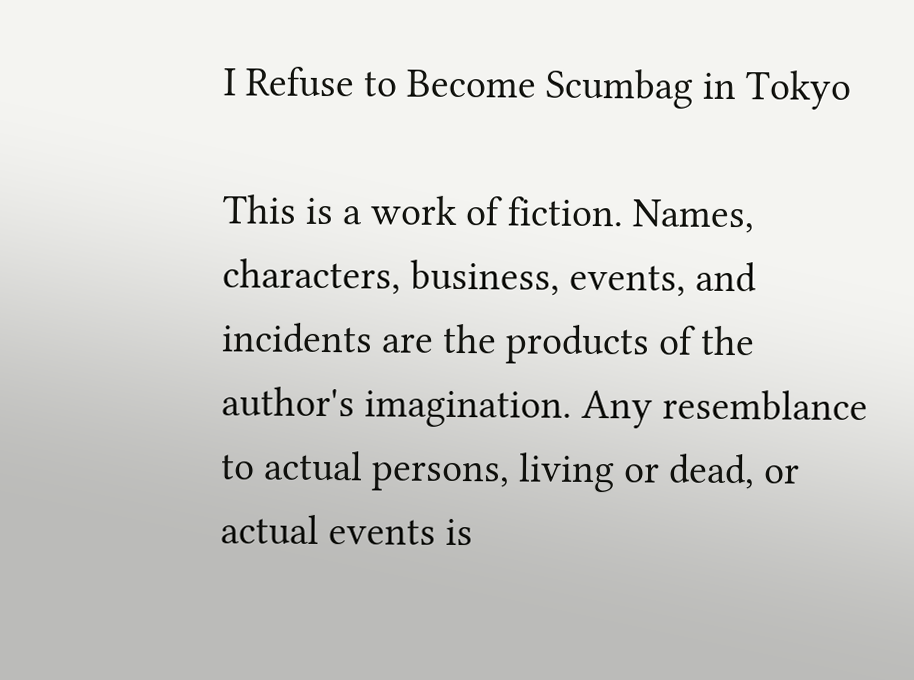I Refuse to Become Scumbag in Tokyo

This is a work of fiction. Names, characters, business, events, and incidents are the products of the author's imagination. Any resemblance to actual persons, living or dead, or actual events is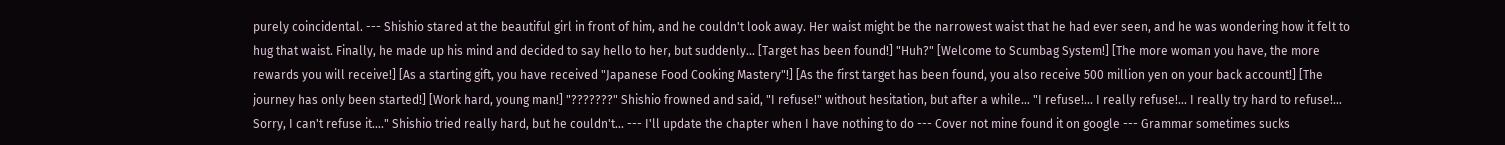purely coincidental. --- Shishio stared at the beautiful girl in front of him, and he couldn't look away. Her waist might be the narrowest waist that he had ever seen, and he was wondering how it felt to hug that waist. Finally, he made up his mind and decided to say hello to her, but suddenly... [Target has been found!] "Huh?" [Welcome to Scumbag System!] [The more woman you have, the more rewards you will receive!] [As a starting gift, you have received "Japanese Food Cooking Mastery"!] [As the first target has been found, you also receive 500 million yen on your back account!] [The journey has only been started!] [Work hard, young man!] "???????" Shishio frowned and said, "I refuse!" without hesitation, but after a while... "I refuse!... I really refuse!... I really try hard to refuse!... Sorry, I can't refuse it...." Shishio tried really hard, but he couldn't... --- I'll update the chapter when I have nothing to do --- Cover not mine found it on google --- Grammar sometimes sucks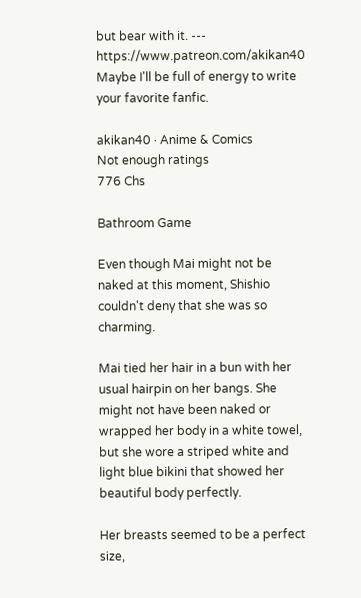but bear with it. --- https://www.patreon.com/akikan40 Maybe I'll be full of energy to write your favorite fanfic.

akikan40 · Anime & Comics
Not enough ratings
776 Chs

Bathroom Game

Even though Mai might not be naked at this moment, Shishio couldn't deny that she was so charming.

Mai tied her hair in a bun with her usual hairpin on her bangs. She might not have been naked or wrapped her body in a white towel, but she wore a striped white and light blue bikini that showed her beautiful body perfectly.

Her breasts seemed to be a perfect size,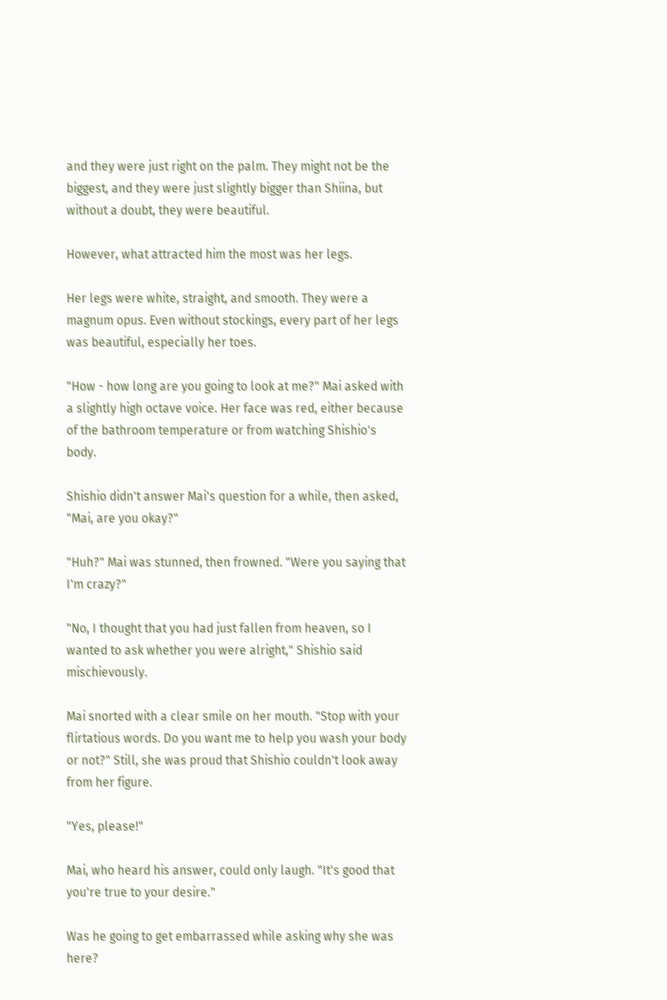and they were just right on the palm. They might not be the biggest, and they were just slightly bigger than Shiina, but without a doubt, they were beautiful.

However, what attracted him the most was her legs.

Her legs were white, straight, and smooth. They were a magnum opus. Even without stockings, every part of her legs was beautiful, especially her toes.

"How - how long are you going to look at me?" Mai asked with a slightly high octave voice. Her face was red, either because of the bathroom temperature or from watching Shishio's body.

Shishio didn't answer Mai's question for a while, then asked, "Mai, are you okay?"

"Huh?" Mai was stunned, then frowned. "Were you saying that I'm crazy?"

"No, I thought that you had just fallen from heaven, so I wanted to ask whether you were alright," Shishio said mischievously.

Mai snorted with a clear smile on her mouth. "Stop with your flirtatious words. Do you want me to help you wash your body or not?" Still, she was proud that Shishio couldn't look away from her figure.

"Yes, please!"

Mai, who heard his answer, could only laugh. "It's good that you're true to your desire."

Was he going to get embarrassed while asking why she was here?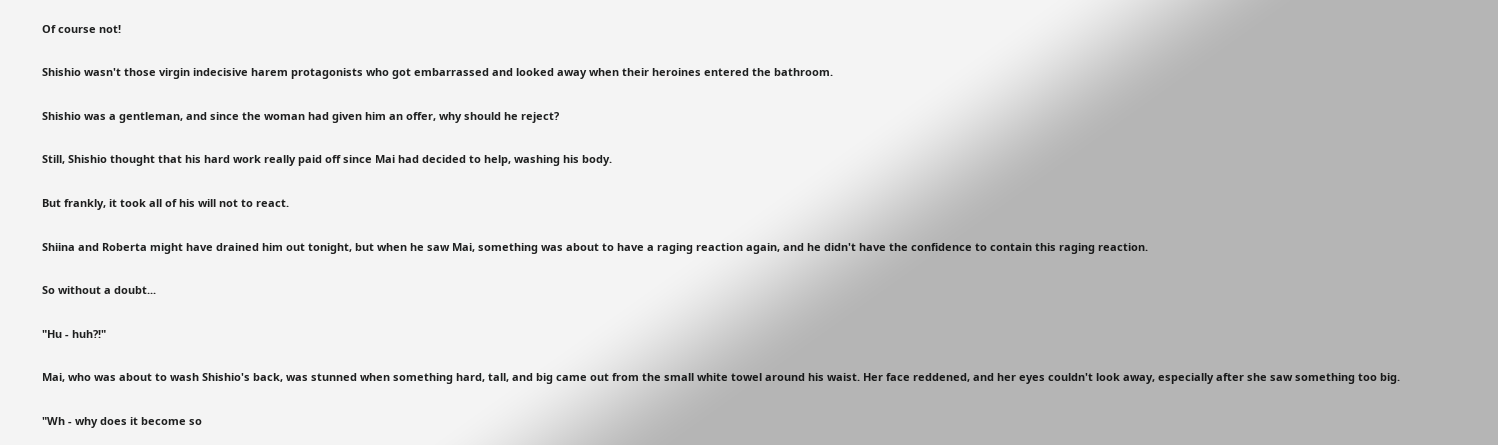Of course not!

Shishio wasn't those virgin indecisive harem protagonists who got embarrassed and looked away when their heroines entered the bathroom.

Shishio was a gentleman, and since the woman had given him an offer, why should he reject?

Still, Shishio thought that his hard work really paid off since Mai had decided to help, washing his body.

But frankly, it took all of his will not to react.

Shiina and Roberta might have drained him out tonight, but when he saw Mai, something was about to have a raging reaction again, and he didn't have the confidence to contain this raging reaction.

So without a doubt...

"Hu - huh?!"

Mai, who was about to wash Shishio's back, was stunned when something hard, tall, and big came out from the small white towel around his waist. Her face reddened, and her eyes couldn't look away, especially after she saw something too big.

"Wh - why does it become so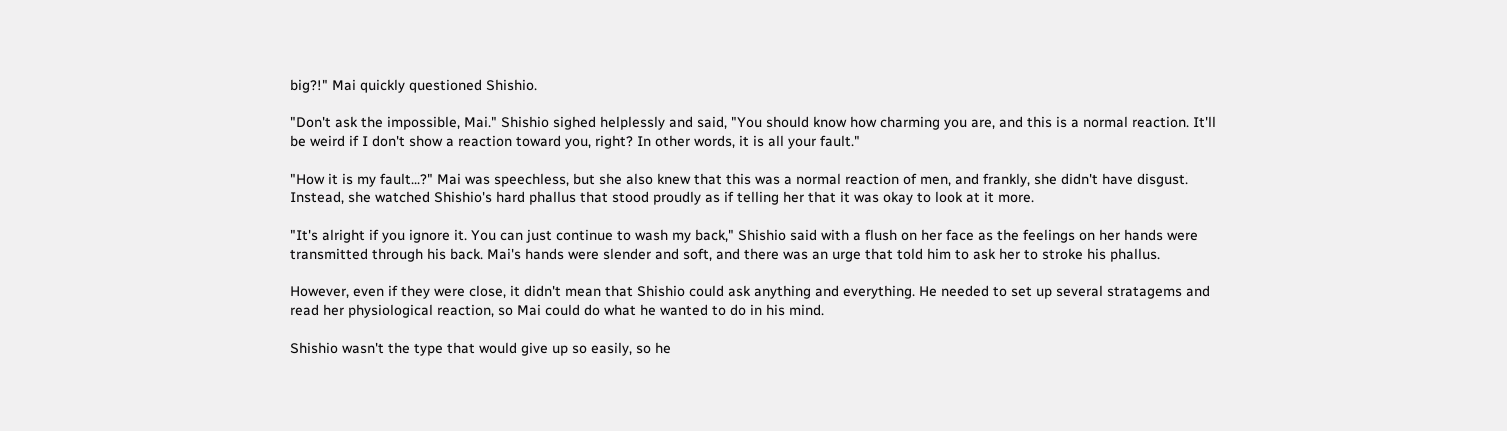big?!" Mai quickly questioned Shishio.

"Don't ask the impossible, Mai." Shishio sighed helplessly and said, "You should know how charming you are, and this is a normal reaction. It'll be weird if I don't show a reaction toward you, right? In other words, it is all your fault."

"How it is my fault...?" Mai was speechless, but she also knew that this was a normal reaction of men, and frankly, she didn't have disgust. Instead, she watched Shishio's hard phallus that stood proudly as if telling her that it was okay to look at it more.

"It's alright if you ignore it. You can just continue to wash my back," Shishio said with a flush on her face as the feelings on her hands were transmitted through his back. Mai's hands were slender and soft, and there was an urge that told him to ask her to stroke his phallus.

However, even if they were close, it didn't mean that Shishio could ask anything and everything. He needed to set up several stratagems and read her physiological reaction, so Mai could do what he wanted to do in his mind.

Shishio wasn't the type that would give up so easily, so he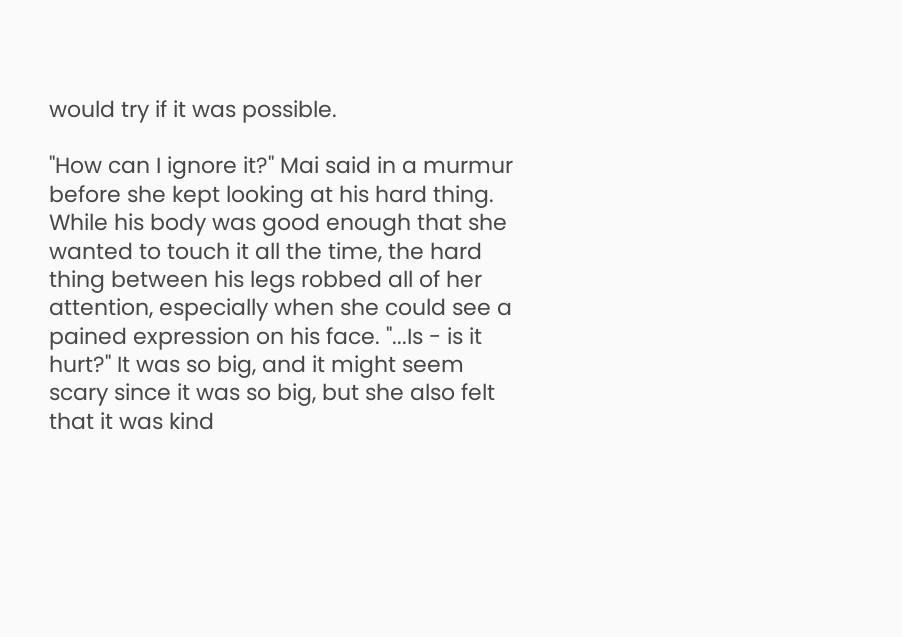would try if it was possible.

"How can I ignore it?" Mai said in a murmur before she kept looking at his hard thing. While his body was good enough that she wanted to touch it all the time, the hard thing between his legs robbed all of her attention, especially when she could see a pained expression on his face. "...Is - is it hurt?" It was so big, and it might seem scary since it was so big, but she also felt that it was kind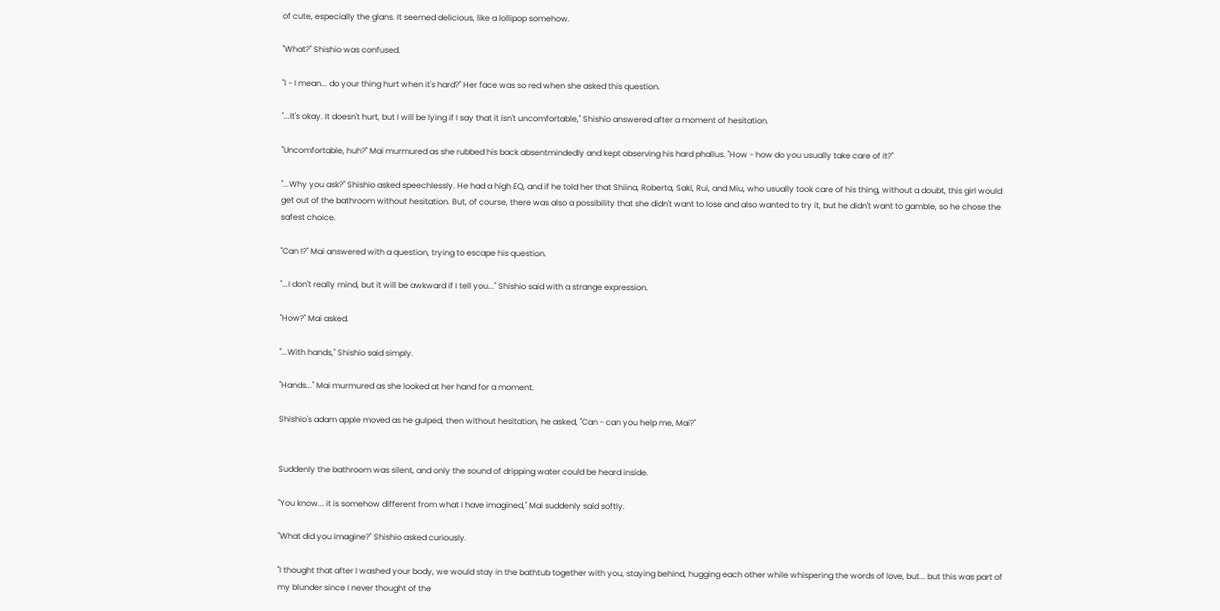of cute, especially the glans. It seemed delicious, like a lollipop somehow.

"What?" Shishio was confused.

"I - I mean... do your thing hurt when it's hard?" Her face was so red when she asked this question.

"...It's okay. It doesn't hurt, but I will be lying if I say that it isn't uncomfortable," Shishio answered after a moment of hesitation.

"Uncomfortable, huh?" Mai murmured as she rubbed his back absentmindedly and kept observing his hard phallus. "How - how do you usually take care of it?"

"...Why you ask?" Shishio asked speechlessly. He had a high EQ, and if he told her that Shiina, Roberta, Saki, Rui, and Miu, who usually took care of his thing, without a doubt, this girl would get out of the bathroom without hesitation. But, of course, there was also a possibility that she didn't want to lose and also wanted to try it, but he didn't want to gamble, so he chose the safest choice.

"Can I?" Mai answered with a question, trying to escape his question.

"...I don't really mind, but it will be awkward if I tell you..." Shishio said with a strange expression.

"How?" Mai asked.

"...With hands," Shishio said simply.

"Hands..." Mai murmured as she looked at her hand for a moment.

Shishio's adam apple moved as he gulped, then without hesitation, he asked, "Can - can you help me, Mai?"


Suddenly the bathroom was silent, and only the sound of dripping water could be heard inside.

"You know... it is somehow different from what I have imagined," Mai suddenly said softly.

"What did you imagine?" Shishio asked curiously.

"I thought that after I washed your body, we would stay in the bathtub together with you, staying behind, hugging each other while whispering the words of love, but... but this was part of my blunder since I never thought of the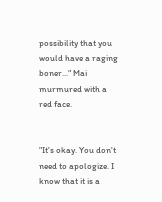possibility that you would have a raging boner..." Mai murmured with a red face.


"It's okay. You don't need to apologize. I know that it is a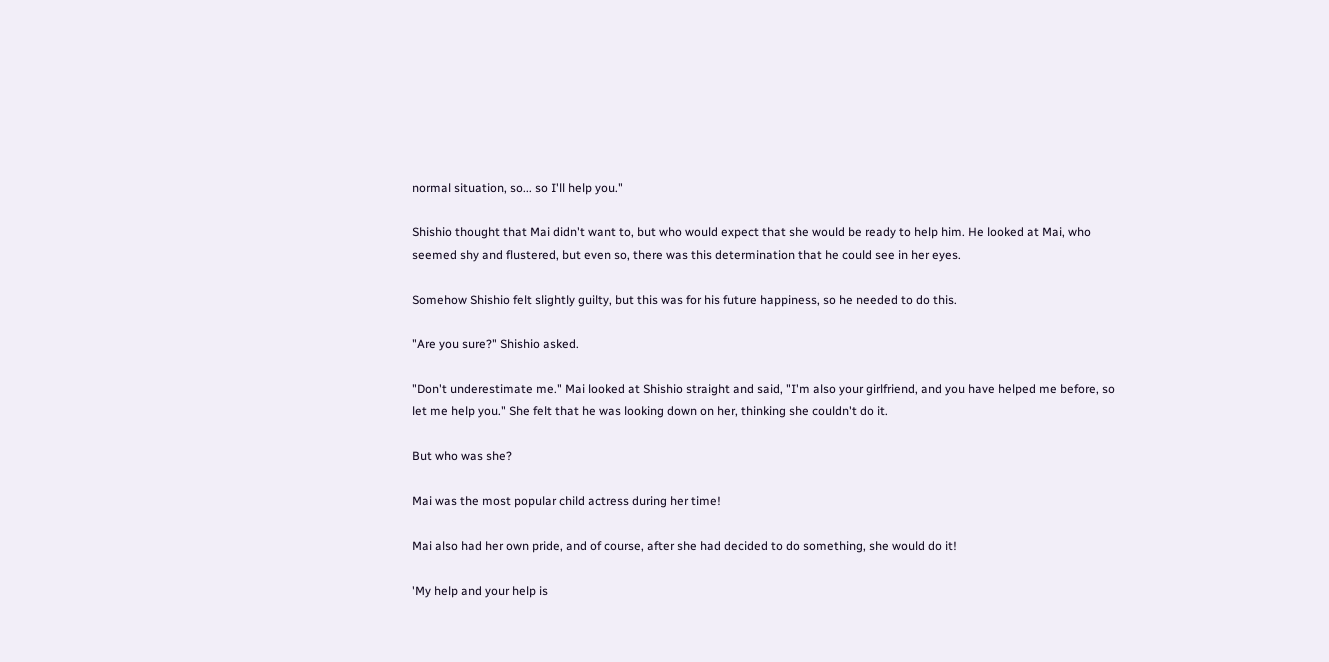normal situation, so... so I'll help you."

Shishio thought that Mai didn't want to, but who would expect that she would be ready to help him. He looked at Mai, who seemed shy and flustered, but even so, there was this determination that he could see in her eyes.

Somehow Shishio felt slightly guilty, but this was for his future happiness, so he needed to do this.

"Are you sure?" Shishio asked.

"Don't underestimate me." Mai looked at Shishio straight and said, "I'm also your girlfriend, and you have helped me before, so let me help you." She felt that he was looking down on her, thinking she couldn't do it.

But who was she?

Mai was the most popular child actress during her time!

Mai also had her own pride, and of course, after she had decided to do something, she would do it!

'My help and your help is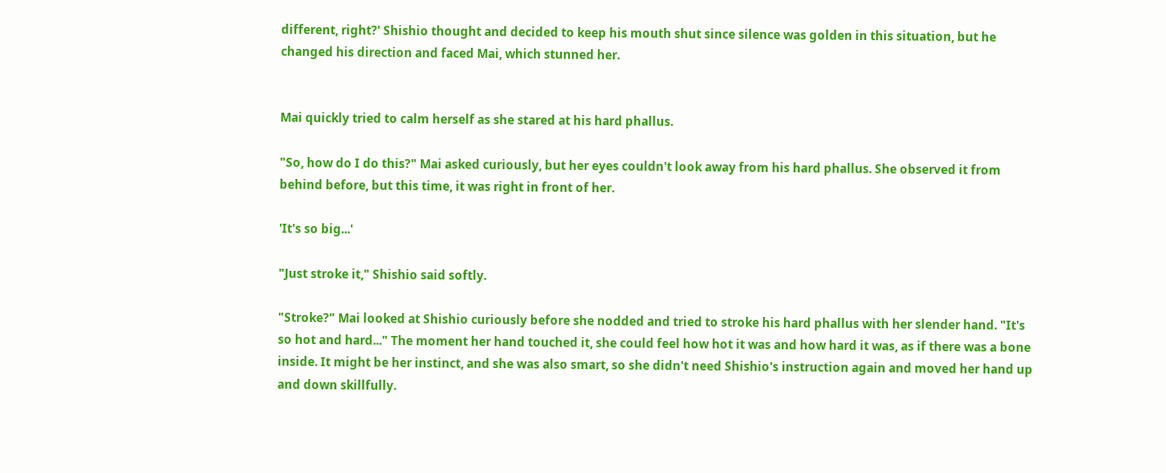different, right?' Shishio thought and decided to keep his mouth shut since silence was golden in this situation, but he changed his direction and faced Mai, which stunned her.


Mai quickly tried to calm herself as she stared at his hard phallus.

"So, how do I do this?" Mai asked curiously, but her eyes couldn't look away from his hard phallus. She observed it from behind before, but this time, it was right in front of her.

'It's so big...'

"Just stroke it," Shishio said softly.

"Stroke?" Mai looked at Shishio curiously before she nodded and tried to stroke his hard phallus with her slender hand. "It's so hot and hard..." The moment her hand touched it, she could feel how hot it was and how hard it was, as if there was a bone inside. It might be her instinct, and she was also smart, so she didn't need Shishio's instruction again and moved her hand up and down skillfully.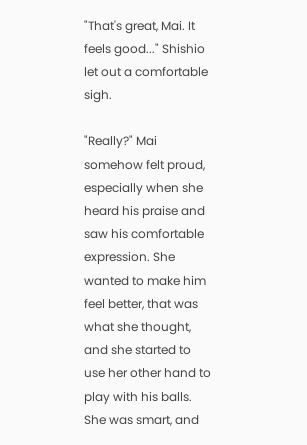"That's great, Mai. It feels good..." Shishio let out a comfortable sigh.

"Really?" Mai somehow felt proud, especially when she heard his praise and saw his comfortable expression. She wanted to make him feel better, that was what she thought, and she started to use her other hand to play with his balls. She was smart, and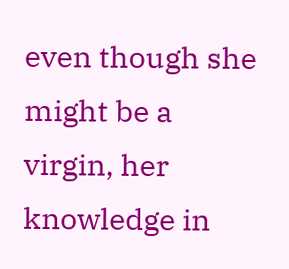even though she might be a virgin, her knowledge in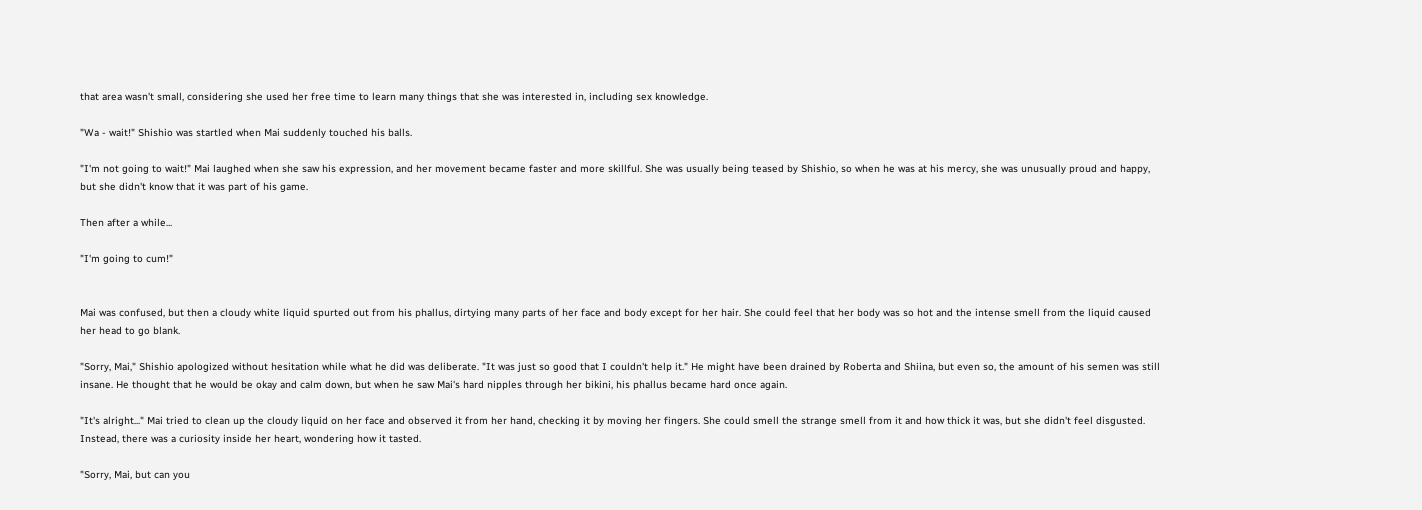that area wasn't small, considering she used her free time to learn many things that she was interested in, including sex knowledge.

"Wa - wait!" Shishio was startled when Mai suddenly touched his balls.

"I'm not going to wait!" Mai laughed when she saw his expression, and her movement became faster and more skillful. She was usually being teased by Shishio, so when he was at his mercy, she was unusually proud and happy, but she didn't know that it was part of his game.

Then after a while...

"I'm going to cum!"


Mai was confused, but then a cloudy white liquid spurted out from his phallus, dirtying many parts of her face and body except for her hair. She could feel that her body was so hot and the intense smell from the liquid caused her head to go blank.

"Sorry, Mai," Shishio apologized without hesitation while what he did was deliberate. "It was just so good that I couldn't help it." He might have been drained by Roberta and Shiina, but even so, the amount of his semen was still insane. He thought that he would be okay and calm down, but when he saw Mai's hard nipples through her bikini, his phallus became hard once again.

"It's alright..." Mai tried to clean up the cloudy liquid on her face and observed it from her hand, checking it by moving her fingers. She could smell the strange smell from it and how thick it was, but she didn't feel disgusted. Instead, there was a curiosity inside her heart, wondering how it tasted.

"Sorry, Mai, but can you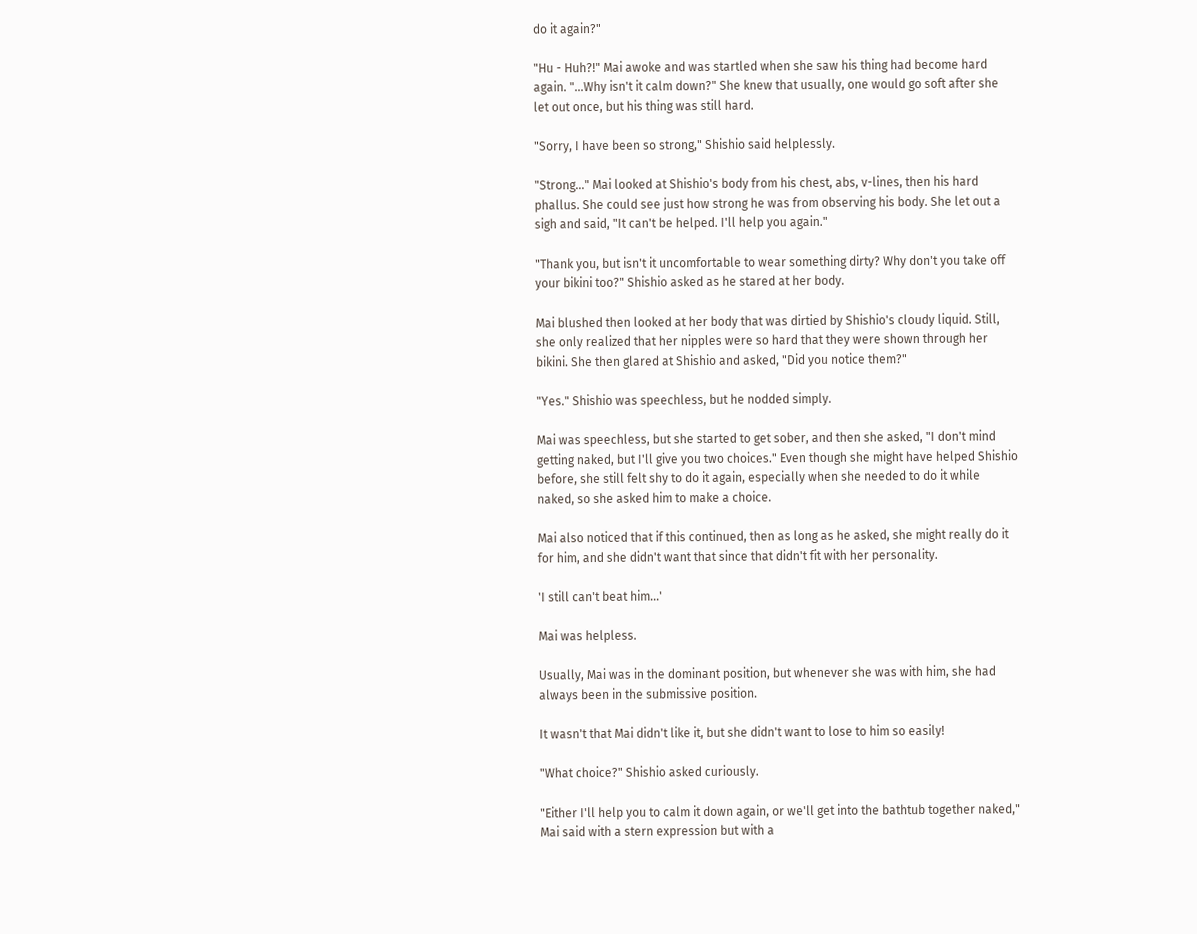do it again?"

"Hu - Huh?!" Mai awoke and was startled when she saw his thing had become hard again. "...Why isn't it calm down?" She knew that usually, one would go soft after she let out once, but his thing was still hard.

"Sorry, I have been so strong," Shishio said helplessly.

"Strong..." Mai looked at Shishio's body from his chest, abs, v-lines, then his hard phallus. She could see just how strong he was from observing his body. She let out a sigh and said, "It can't be helped. I'll help you again."

"Thank you, but isn't it uncomfortable to wear something dirty? Why don't you take off your bikini too?" Shishio asked as he stared at her body.

Mai blushed then looked at her body that was dirtied by Shishio's cloudy liquid. Still, she only realized that her nipples were so hard that they were shown through her bikini. She then glared at Shishio and asked, "Did you notice them?"

"Yes." Shishio was speechless, but he nodded simply.

Mai was speechless, but she started to get sober, and then she asked, "I don't mind getting naked, but I'll give you two choices." Even though she might have helped Shishio before, she still felt shy to do it again, especially when she needed to do it while naked, so she asked him to make a choice.

Mai also noticed that if this continued, then as long as he asked, she might really do it for him, and she didn't want that since that didn't fit with her personality.

'I still can't beat him...'

Mai was helpless.

Usually, Mai was in the dominant position, but whenever she was with him, she had always been in the submissive position.

It wasn't that Mai didn't like it, but she didn't want to lose to him so easily!

"What choice?" Shishio asked curiously.

"Either I'll help you to calm it down again, or we'll get into the bathtub together naked," Mai said with a stern expression but with a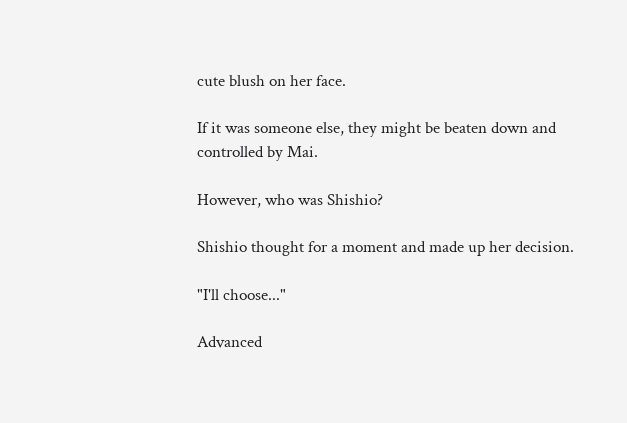cute blush on her face.

If it was someone else, they might be beaten down and controlled by Mai.

However, who was Shishio?

Shishio thought for a moment and made up her decision.

"I'll choose..."

Advanced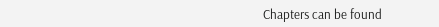Chapters can be found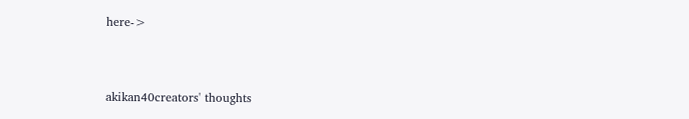here->



akikan40creators' thoughts